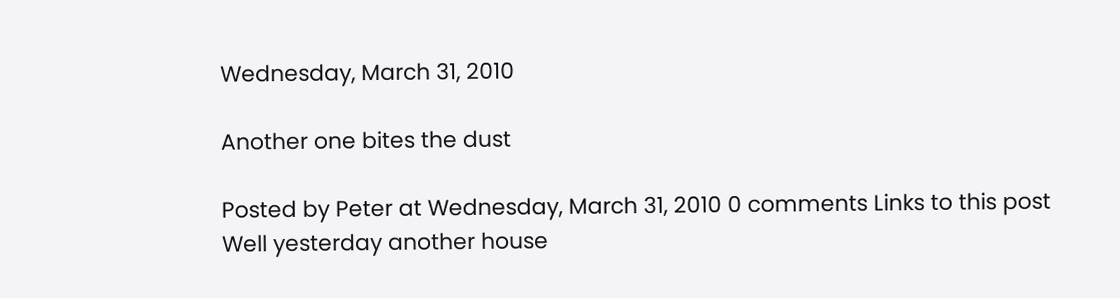Wednesday, March 31, 2010

Another one bites the dust

Posted by Peter at Wednesday, March 31, 2010 0 comments Links to this post
Well yesterday another house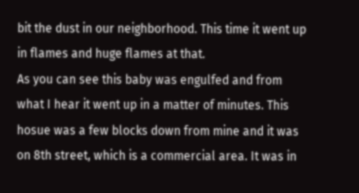bit the dust in our neighborhood. This time it went up in flames and huge flames at that.
As you can see this baby was engulfed and from what I hear it went up in a matter of minutes. This hosue was a few blocks down from mine and it was on 8th street, which is a commercial area. It was in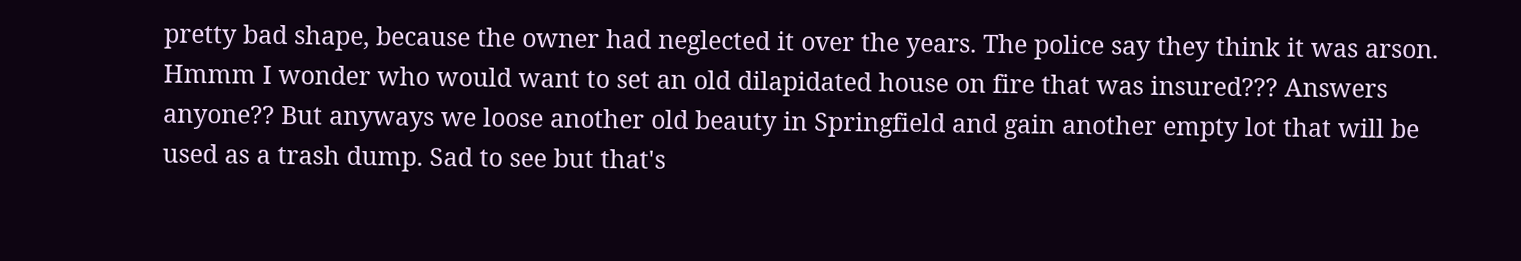pretty bad shape, because the owner had neglected it over the years. The police say they think it was arson. Hmmm I wonder who would want to set an old dilapidated house on fire that was insured??? Answers anyone?? But anyways we loose another old beauty in Springfield and gain another empty lot that will be used as a trash dump. Sad to see but that's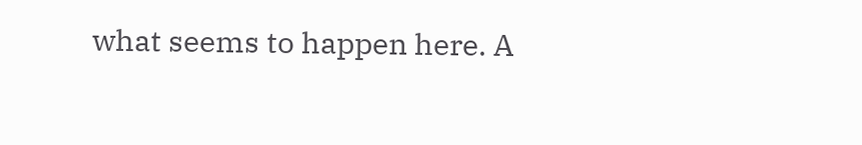what seems to happen here. A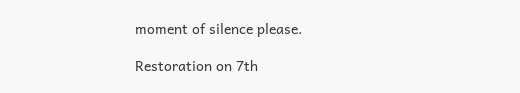moment of silence please.

Restoration on 7th